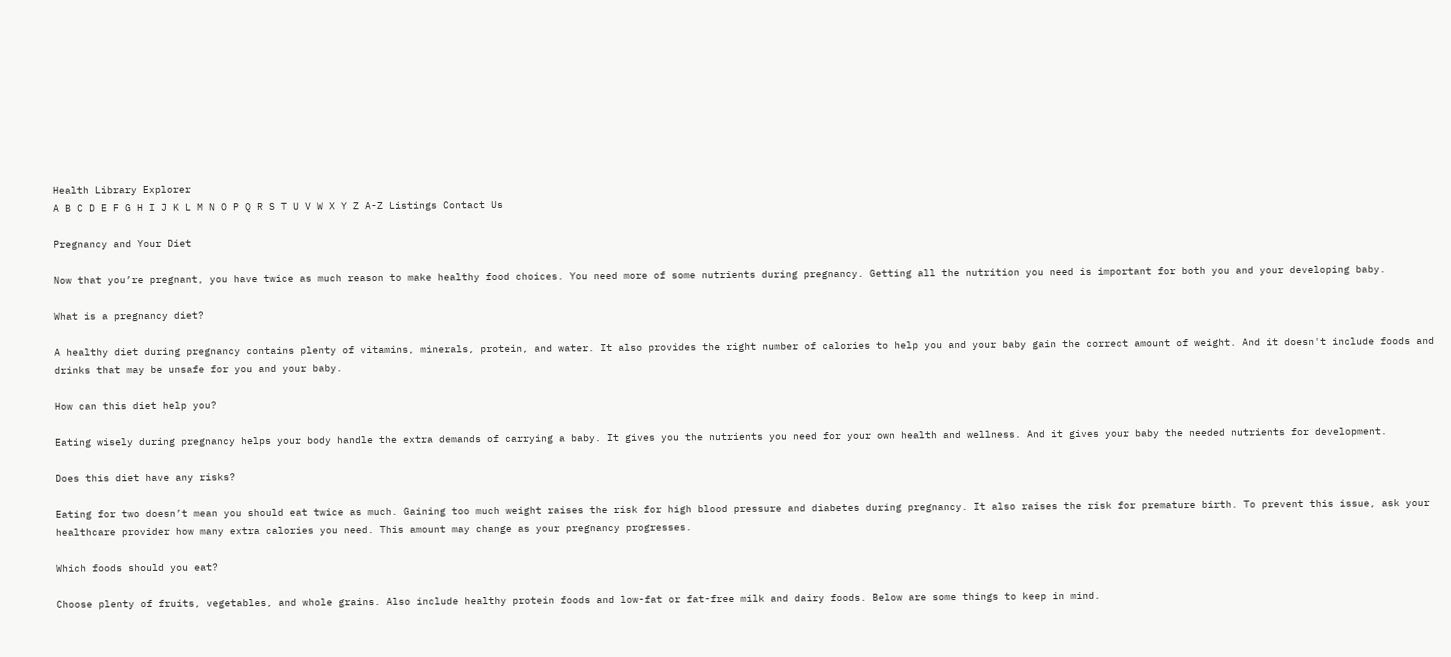Health Library Explorer
A B C D E F G H I J K L M N O P Q R S T U V W X Y Z A-Z Listings Contact Us

Pregnancy and Your Diet

Now that you’re pregnant, you have twice as much reason to make healthy food choices. You need more of some nutrients during pregnancy. Getting all the nutrition you need is important for both you and your developing baby.

What is a pregnancy diet?

A healthy diet during pregnancy contains plenty of vitamins, minerals, protein, and water. It also provides the right number of calories to help you and your baby gain the correct amount of weight. And it doesn't include foods and drinks that may be unsafe for you and your baby.

How can this diet help you?

Eating wisely during pregnancy helps your body handle the extra demands of carrying a baby. It gives you the nutrients you need for your own health and wellness. And it gives your baby the needed nutrients for development.

Does this diet have any risks?

Eating for two doesn’t mean you should eat twice as much. Gaining too much weight raises the risk for high blood pressure and diabetes during pregnancy. It also raises the risk for premature birth. To prevent this issue, ask your healthcare provider how many extra calories you need. This amount may change as your pregnancy progresses.

Which foods should you eat?

Choose plenty of fruits, vegetables, and whole grains. Also include healthy protein foods and low-fat or fat-free milk and dairy foods. Below are some things to keep in mind.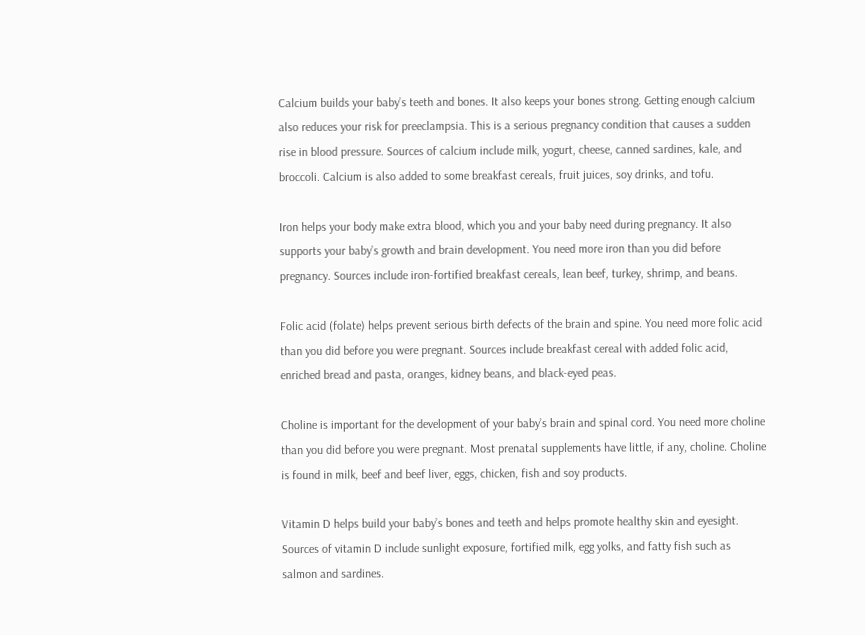Calcium builds your baby’s teeth and bones. It also keeps your bones strong. Getting enough calcium also reduces your risk for preeclampsia. This is a serious pregnancy condition that causes a sudden rise in blood pressure. Sources of calcium include milk, yogurt, cheese, canned sardines, kale, and broccoli. Calcium is also added to some breakfast cereals, fruit juices, soy drinks, and tofu.

Iron helps your body make extra blood, which you and your baby need during pregnancy. It also supports your baby’s growth and brain development. You need more iron than you did before pregnancy. Sources include iron-fortified breakfast cereals, lean beef, turkey, shrimp, and beans.

Folic acid (folate) helps prevent serious birth defects of the brain and spine. You need more folic acid than you did before you were pregnant. Sources include breakfast cereal with added folic acid, enriched bread and pasta, oranges, kidney beans, and black-eyed peas.

Choline is important for the development of your baby’s brain and spinal cord. You need more choline than you did before you were pregnant. Most prenatal supplements have little, if any, choline. Choline is found in milk, beef and beef liver, eggs, chicken, fish and soy products.

Vitamin D helps build your baby’s bones and teeth and helps promote healthy skin and eyesight. Sources of vitamin D include sunlight exposure, fortified milk, egg yolks, and fatty fish such as salmon and sardines.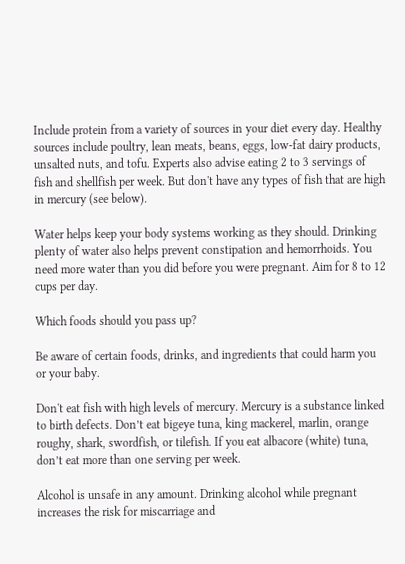Include protein from a variety of sources in your diet every day. Healthy sources include poultry, lean meats, beans, eggs, low-fat dairy products, unsalted nuts, and tofu. Experts also advise eating 2 to 3 servings of fish and shellfish per week. But don't have any types of fish that are high in mercury (see below).

Water helps keep your body systems working as they should. Drinking plenty of water also helps prevent constipation and hemorrhoids. You need more water than you did before you were pregnant. Aim for 8 to 12 cups per day.

Which foods should you pass up?

Be aware of certain foods, drinks, and ingredients that could harm you or your baby.

Don't eat fish with high levels of mercury. Mercury is a substance linked to birth defects. Don’t eat bigeye tuna, king mackerel, marlin, orange roughy, shark, swordfish, or tilefish. If you eat albacore (white) tuna, don’t eat more than one serving per week.

Alcohol is unsafe in any amount. Drinking alcohol while pregnant increases the risk for miscarriage and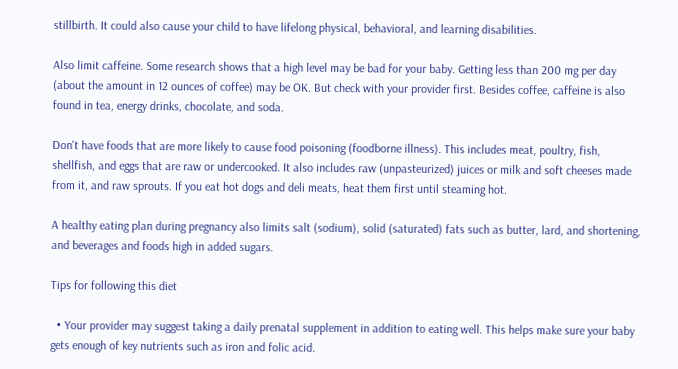stillbirth. It could also cause your child to have lifelong physical, behavioral, and learning disabilities.

Also limit caffeine. Some research shows that a high level may be bad for your baby. Getting less than 200 mg per day (about the amount in 12 ounces of coffee) may be OK. But check with your provider first. Besides coffee, caffeine is also found in tea, energy drinks, chocolate, and soda.

Don't have foods that are more likely to cause food poisoning (foodborne illness). This includes meat, poultry, fish, shellfish, and eggs that are raw or undercooked. It also includes raw (unpasteurized) juices or milk and soft cheeses made from it, and raw sprouts. If you eat hot dogs and deli meats, heat them first until steaming hot.

A healthy eating plan during pregnancy also limits salt (sodium), solid (saturated) fats such as butter, lard, and shortening, and beverages and foods high in added sugars.

Tips for following this diet

  • Your provider may suggest taking a daily prenatal supplement in addition to eating well. This helps make sure your baby gets enough of key nutrients such as iron and folic acid.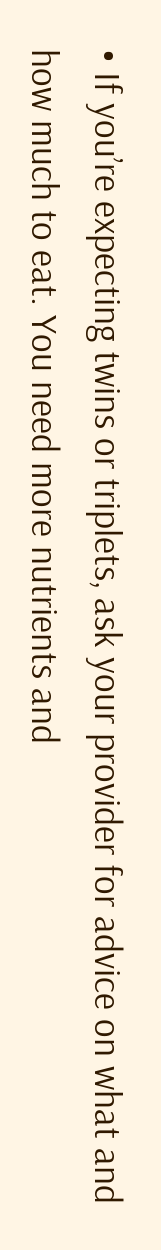• If you’re expecting twins or triplets, ask your provider for advice on what and how much to eat. You need more nutrients and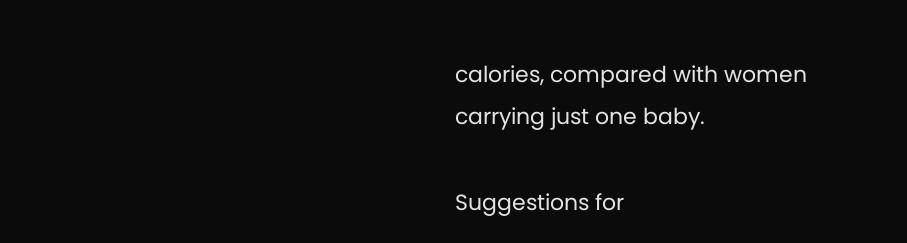calories, compared with women carrying just one baby.

Suggestions for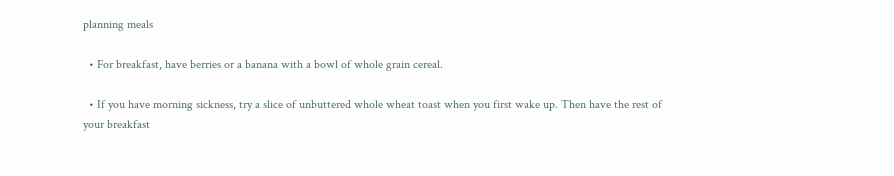planning meals

  • For breakfast, have berries or a banana with a bowl of whole grain cereal.

  • If you have morning sickness, try a slice of unbuttered whole wheat toast when you first wake up. Then have the rest of your breakfast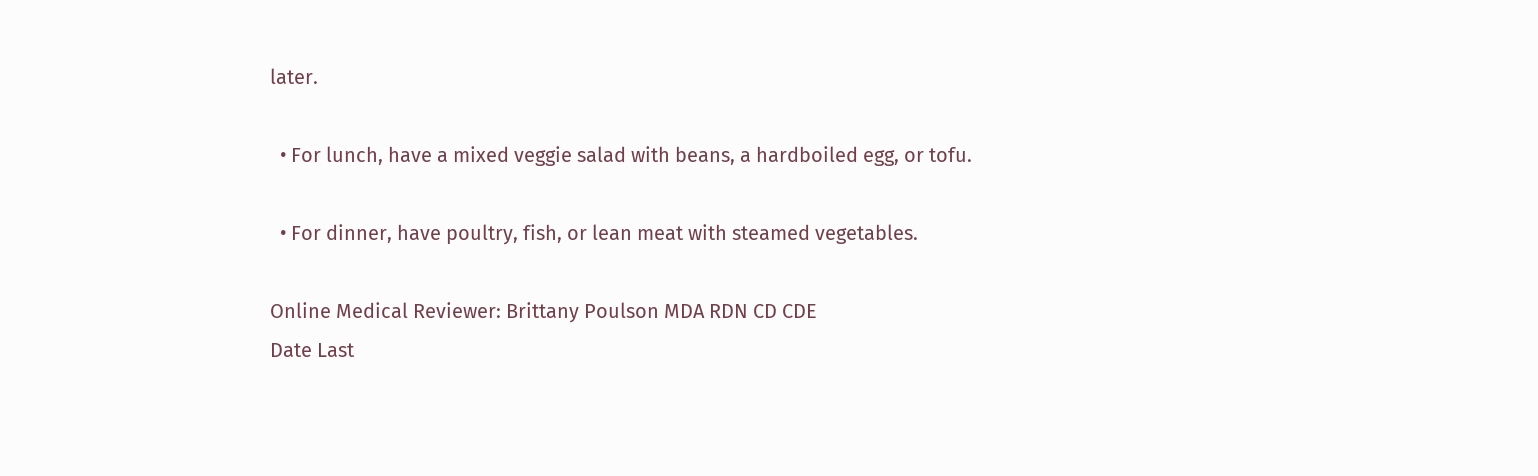later.

  • For lunch, have a mixed veggie salad with beans, a hardboiled egg, or tofu.

  • For dinner, have poultry, fish, or lean meat with steamed vegetables.

Online Medical Reviewer: Brittany Poulson MDA RDN CD CDE
Date Last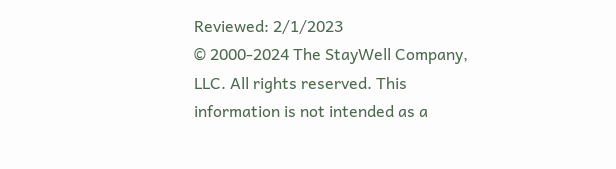Reviewed: 2/1/2023
© 2000-2024 The StayWell Company, LLC. All rights reserved. This information is not intended as a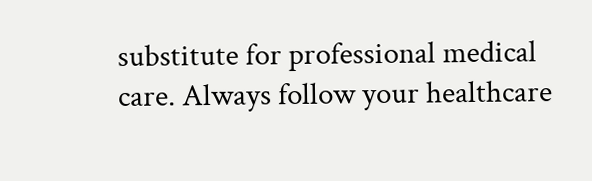substitute for professional medical care. Always follow your healthcare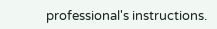professional's instructions.